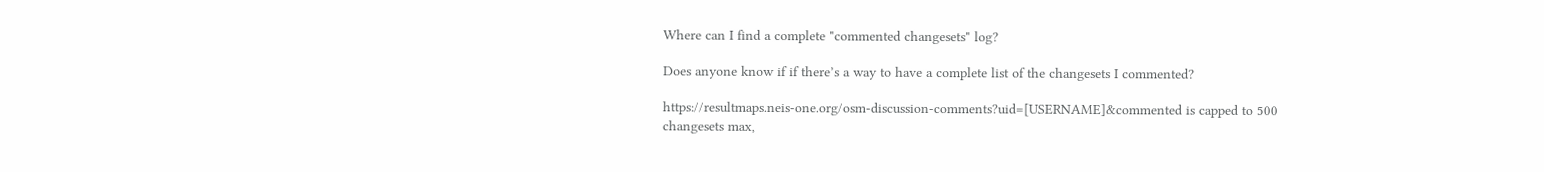Where can I find a complete "commented changesets" log?

Does anyone know if if there’s a way to have a complete list of the changesets I commented?

https://resultmaps.neis-one.org/osm-discussion-comments?uid=[USERNAME]&commented is capped to 500 changesets max,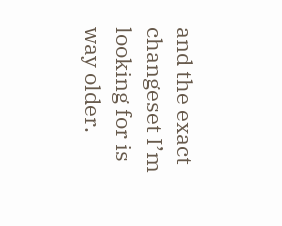and the exact changeset I’m looking for is way older.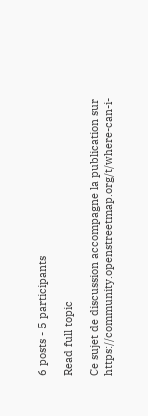6 posts - 5 participants

Read full topic

Ce sujet de discussion accompagne la publication sur https://community.openstreetmap.org/t/where-can-i-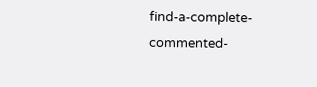find-a-complete-commented-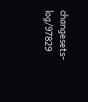changesets-log/97829